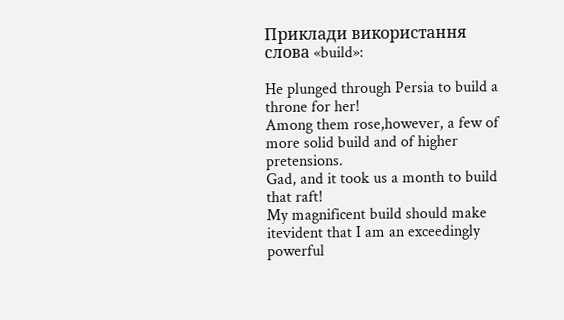Приклади використання слова «build»:

He plunged through Persia to build a throne for her!
Among them rose,however, a few of more solid build and of higher pretensions.
Gad, and it took us a month to build that raft!
My magnificent build should make itevident that I am an exceedingly powerful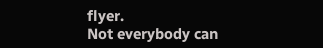flyer.
Not everybody can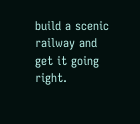build a scenic railway and get it going right.